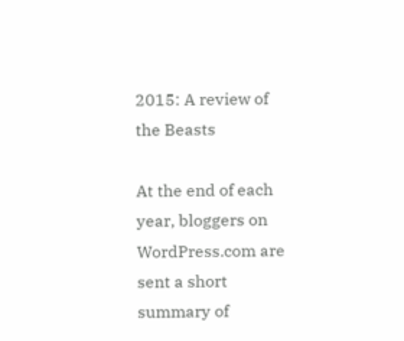2015: A review of the Beasts

At the end of each year, bloggers on WordPress.com are sent a short summary of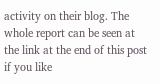activity on their blog. The whole report can be seen at the link at the end of this post if you like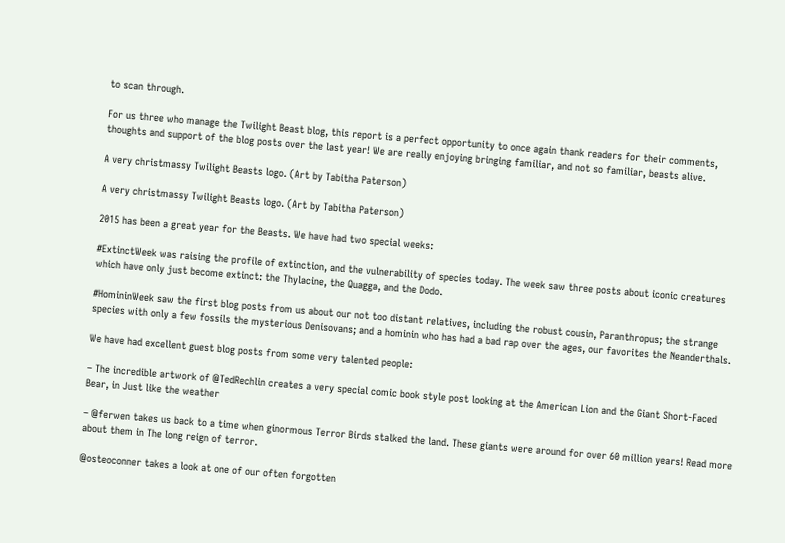to scan through.

For us three who manage the Twilight Beast blog, this report is a perfect opportunity to once again thank readers for their comments, thoughts and support of the blog posts over the last year! We are really enjoying bringing familiar, and not so familiar, beasts alive.

A very christmassy Twilight Beasts logo. (Art by Tabitha Paterson)

A very christmassy Twilight Beasts logo. (Art by Tabitha Paterson)

2015 has been a great year for the Beasts. We have had two special weeks:

#ExtinctWeek was raising the profile of extinction, and the vulnerability of species today. The week saw three posts about iconic creatures which have only just become extinct: the Thylacine, the Quagga, and the Dodo.

#HomininWeek saw the first blog posts from us about our not too distant relatives, including the robust cousin, Paranthropus; the strange species with only a few fossils the mysterious Denisovans; and a hominin who has had a bad rap over the ages, our favorites the Neanderthals.

We have had excellent guest blog posts from some very talented people:

– The incredible artwork of @TedRechlin creates a very special comic book style post looking at the American Lion and the Giant Short-Faced Bear, in Just like the weather

– @ferwen takes us back to a time when ginormous Terror Birds stalked the land. These giants were around for over 60 million years! Read more about them in The long reign of terror.

@osteoconner takes a look at one of our often forgotten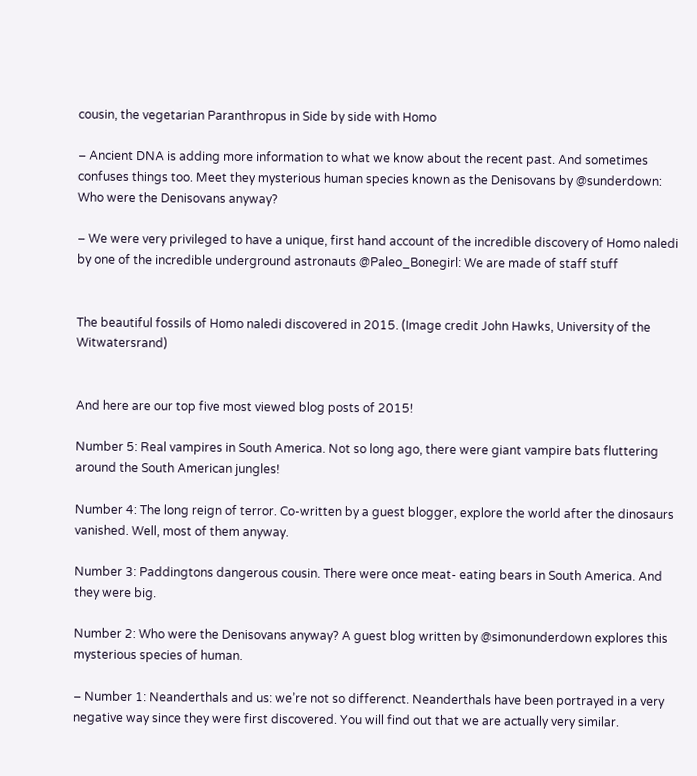cousin, the vegetarian Paranthropus in Side by side with Homo

– Ancient DNA is adding more information to what we know about the recent past. And sometimes confuses things too. Meet they mysterious human species known as the Denisovans by @sunderdown: Who were the Denisovans anyway?

– We were very privileged to have a unique, first hand account of the incredible discovery of Homo naledi by one of the incredible underground astronauts @Paleo_Bonegirl: We are made of staff stuff


The beautiful fossils of Homo naledi discovered in 2015. (Image credit John Hawks, University of the Witwatersrand)


And here are our top five most viewed blog posts of 2015!

Number 5: Real vampires in South America. Not so long ago, there were giant vampire bats fluttering around the South American jungles!

Number 4: The long reign of terror. Co-written by a guest blogger, explore the world after the dinosaurs vanished. Well, most of them anyway.

Number 3: Paddingtons dangerous cousin. There were once meat- eating bears in South America. And they were big.

Number 2: Who were the Denisovans anyway? A guest blog written by @simonunderdown explores this mysterious species of human.

– Number 1: Neanderthals and us: we’re not so differenct. Neanderthals have been portrayed in a very negative way since they were first discovered. You will find out that we are actually very similar.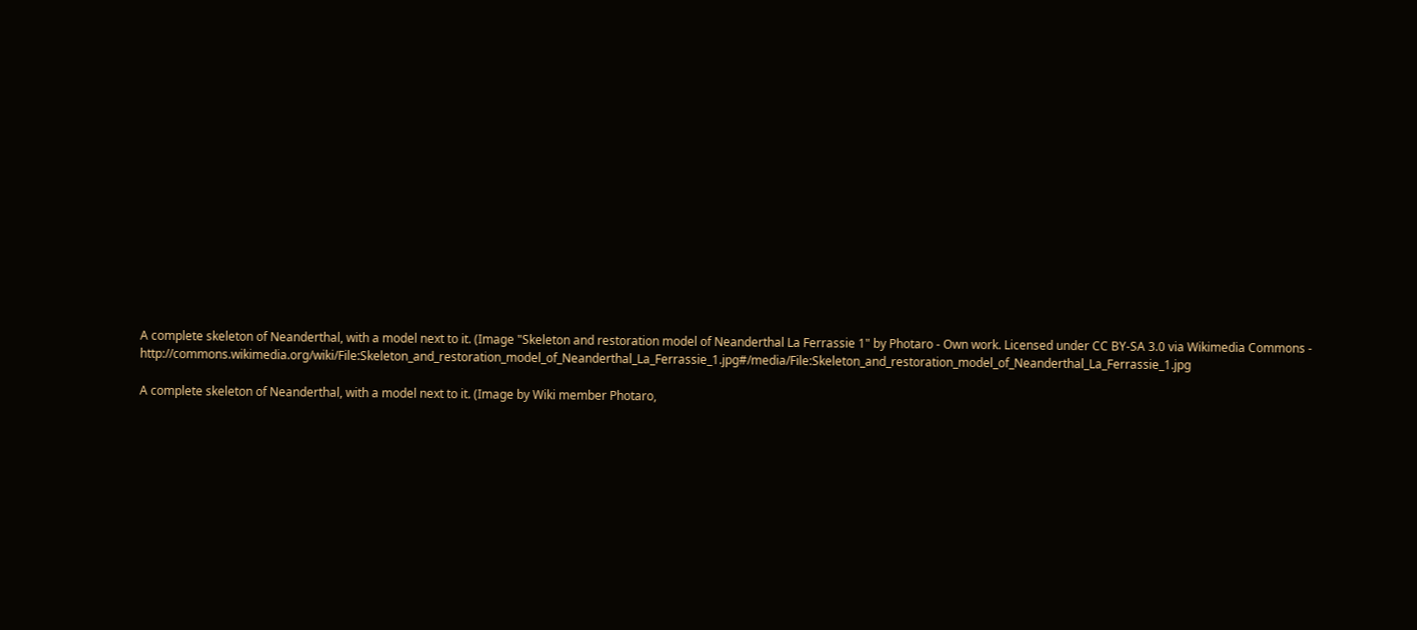A complete skeleton of Neanderthal, with a model next to it. (Image "Skeleton and restoration model of Neanderthal La Ferrassie 1" by Photaro - Own work. Licensed under CC BY-SA 3.0 via Wikimedia Commons - http://commons.wikimedia.org/wiki/File:Skeleton_and_restoration_model_of_Neanderthal_La_Ferrassie_1.jpg#/media/File:Skeleton_and_restoration_model_of_Neanderthal_La_Ferrassie_1.jpg

A complete skeleton of Neanderthal, with a model next to it. (Image by Wiki member Photaro,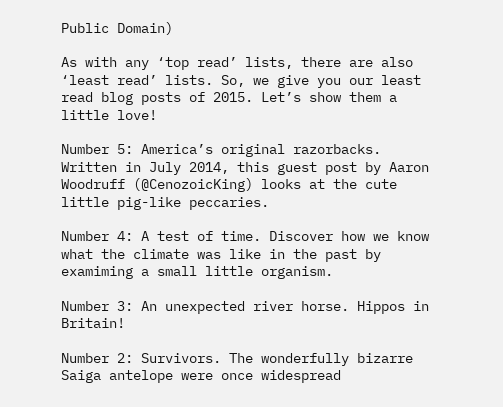Public Domain)

As with any ‘top read’ lists, there are also ‘least read’ lists. So, we give you our least read blog posts of 2015. Let’s show them a little love!

Number 5: America’s original razorbacks. Written in July 2014, this guest post by Aaron Woodruff (@CenozoicKing) looks at the cute little pig-like peccaries.

Number 4: A test of time. Discover how we know what the climate was like in the past by examiming a small little organism.

Number 3: An unexpected river horse. Hippos in Britain!

Number 2: Survivors. The wonderfully bizarre Saiga antelope were once widespread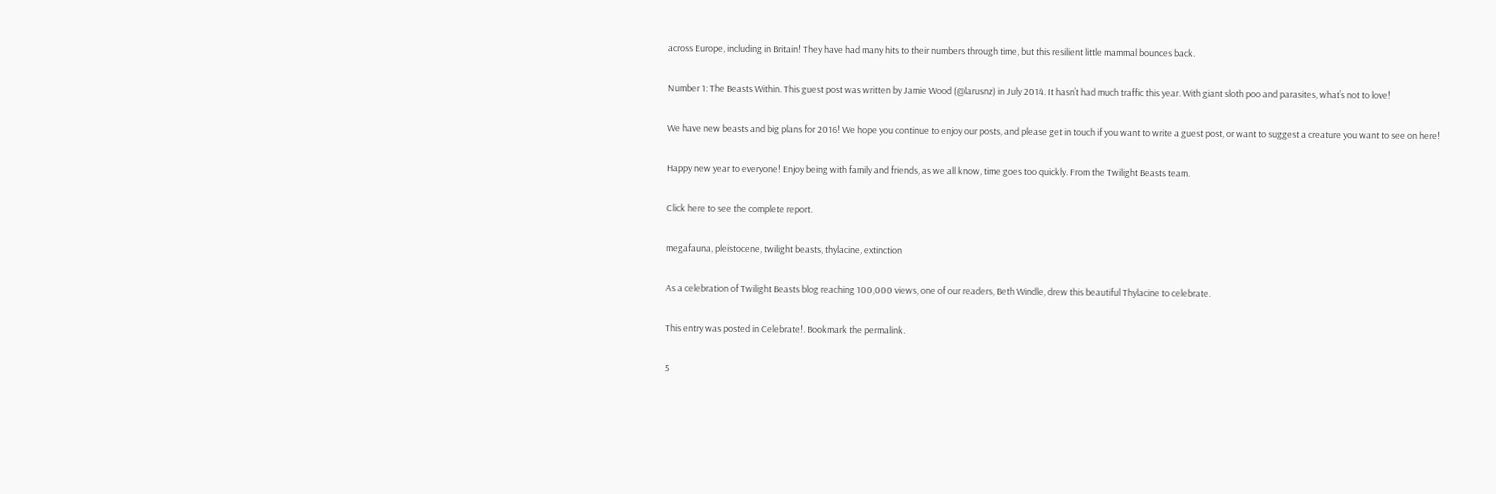across Europe, including in Britain! They have had many hits to their numbers through time, but this resilient little mammal bounces back.

Number 1: The Beasts Within. This guest post was written by Jamie Wood (@larusnz) in July 2014. It hasn’t had much traffic this year. With giant sloth poo and parasites, what’s not to love!

We have new beasts and big plans for 2016! We hope you continue to enjoy our posts, and please get in touch if you want to write a guest post, or want to suggest a creature you want to see on here!

Happy new year to everyone! Enjoy being with family and friends, as we all know, time goes too quickly. From the Twilight Beasts team.

Click here to see the complete report.

megafauna, pleistocene, twilight beasts, thylacine, extinction

As a celebration of Twilight Beasts blog reaching 100,000 views, one of our readers, Beth Windle, drew this beautiful Thylacine to celebrate.

This entry was posted in Celebrate!. Bookmark the permalink.

5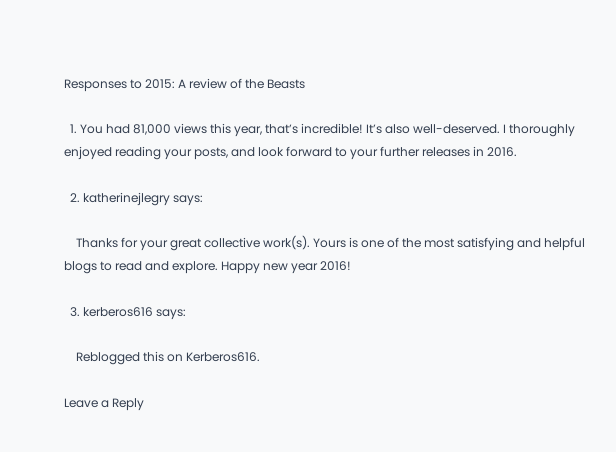Responses to 2015: A review of the Beasts

  1. You had 81,000 views this year, that’s incredible! It’s also well-deserved. I thoroughly enjoyed reading your posts, and look forward to your further releases in 2016.

  2. katherinejlegry says:

    Thanks for your great collective work(s). Yours is one of the most satisfying and helpful blogs to read and explore. Happy new year 2016!

  3. kerberos616 says:

    Reblogged this on Kerberos616.

Leave a Reply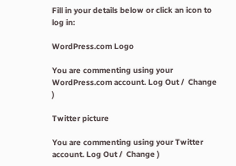Fill in your details below or click an icon to log in:

WordPress.com Logo

You are commenting using your WordPress.com account. Log Out /  Change )

Twitter picture

You are commenting using your Twitter account. Log Out /  Change )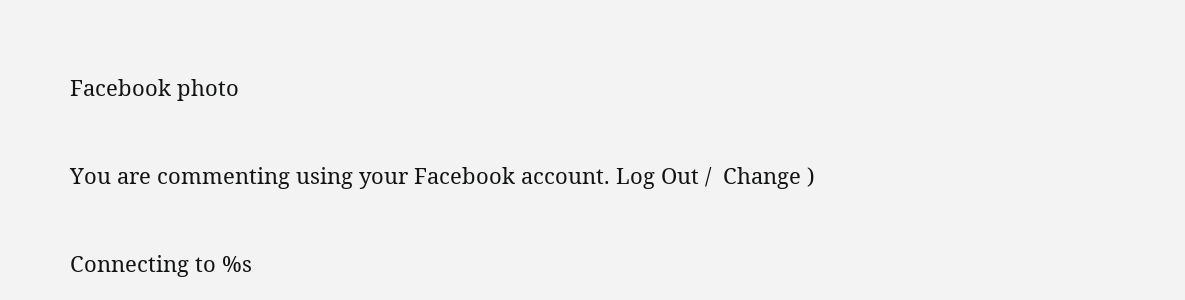Facebook photo

You are commenting using your Facebook account. Log Out /  Change )

Connecting to %s